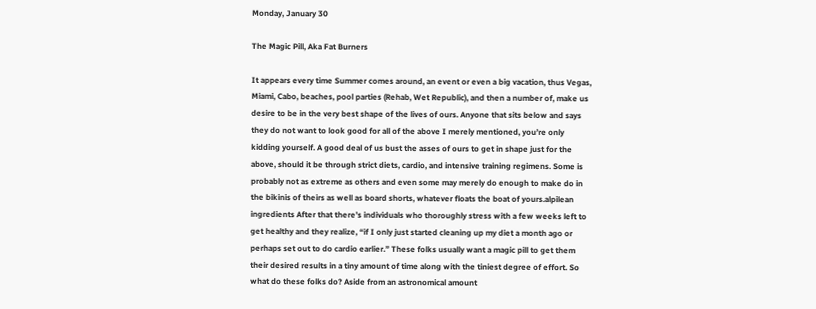Monday, January 30

The Magic Pill, Aka Fat Burners

It appears every time Summer comes around, an event or even a big vacation, thus Vegas, Miami, Cabo, beaches, pool parties (Rehab, Wet Republic), and then a number of, make us desire to be in the very best shape of the lives of ours. Anyone that sits below and says they do not want to look good for all of the above I merely mentioned, you’re only kidding yourself. A good deal of us bust the asses of ours to get in shape just for the above, should it be through strict diets, cardio, and intensive training regimens. Some is probably not as extreme as others and even some may merely do enough to make do in the bikinis of theirs as well as board shorts, whatever floats the boat of yours.alpilean ingredients After that there’s individuals who thoroughly stress with a few weeks left to get healthy and they realize, “if I only just started cleaning up my diet a month ago or perhaps set out to do cardio earlier.” These folks usually want a magic pill to get them their desired results in a tiny amount of time along with the tiniest degree of effort. So what do these folks do? Aside from an astronomical amount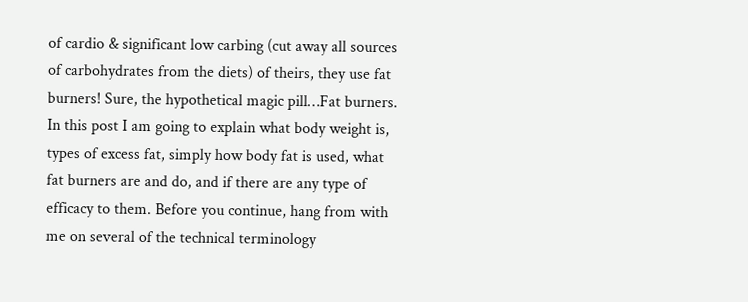of cardio & significant low carbing (cut away all sources of carbohydrates from the diets) of theirs, they use fat burners! Sure, the hypothetical magic pill…Fat burners. In this post I am going to explain what body weight is, types of excess fat, simply how body fat is used, what fat burners are and do, and if there are any type of efficacy to them. Before you continue, hang from with me on several of the technical terminology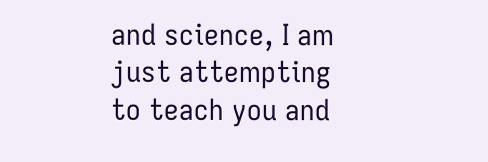and science, I am just attempting to teach you and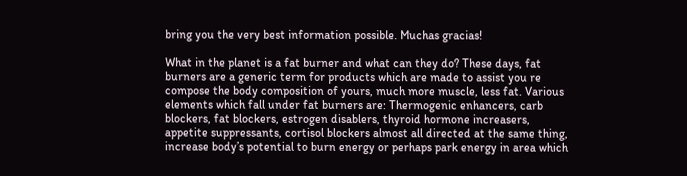bring you the very best information possible. Muchas gracias!

What in the planet is a fat burner and what can they do? These days, fat burners are a generic term for products which are made to assist you re compose the body composition of yours, much more muscle, less fat. Various elements which fall under fat burners are: Thermogenic enhancers, carb blockers, fat blockers, estrogen disablers, thyroid hormone increasers, appetite suppressants, cortisol blockers almost all directed at the same thing, increase body’s potential to burn energy or perhaps park energy in area which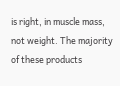is right, in muscle mass, not weight. The majority of these products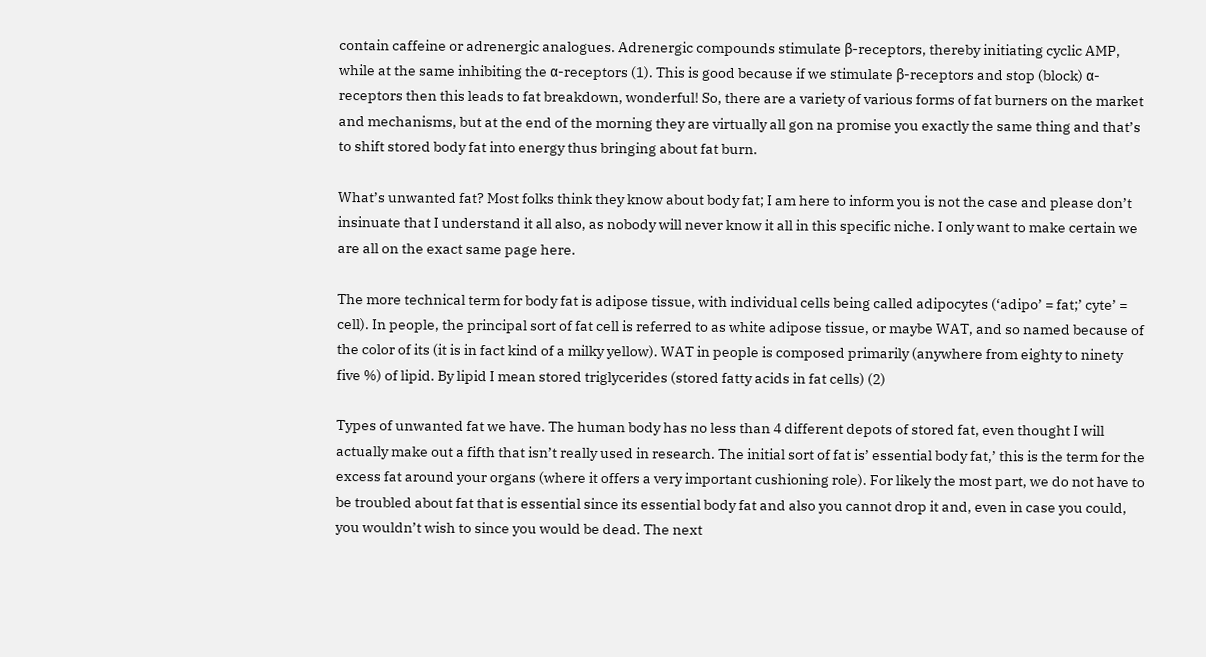contain caffeine or adrenergic analogues. Adrenergic compounds stimulate β-receptors, thereby initiating cyclic AMP, while at the same inhibiting the α-receptors (1). This is good because if we stimulate β-receptors and stop (block) α-receptors then this leads to fat breakdown, wonderful! So, there are a variety of various forms of fat burners on the market and mechanisms, but at the end of the morning they are virtually all gon na promise you exactly the same thing and that’s to shift stored body fat into energy thus bringing about fat burn.

What’s unwanted fat? Most folks think they know about body fat; I am here to inform you is not the case and please don’t insinuate that I understand it all also, as nobody will never know it all in this specific niche. I only want to make certain we are all on the exact same page here.

The more technical term for body fat is adipose tissue, with individual cells being called adipocytes (‘adipo’ = fat;’ cyte’ = cell). In people, the principal sort of fat cell is referred to as white adipose tissue, or maybe WAT, and so named because of the color of its (it is in fact kind of a milky yellow). WAT in people is composed primarily (anywhere from eighty to ninety five %) of lipid. By lipid I mean stored triglycerides (stored fatty acids in fat cells) (2)

Types of unwanted fat we have. The human body has no less than 4 different depots of stored fat, even thought I will actually make out a fifth that isn’t really used in research. The initial sort of fat is’ essential body fat,’ this is the term for the excess fat around your organs (where it offers a very important cushioning role). For likely the most part, we do not have to be troubled about fat that is essential since its essential body fat and also you cannot drop it and, even in case you could, you wouldn’t wish to since you would be dead. The next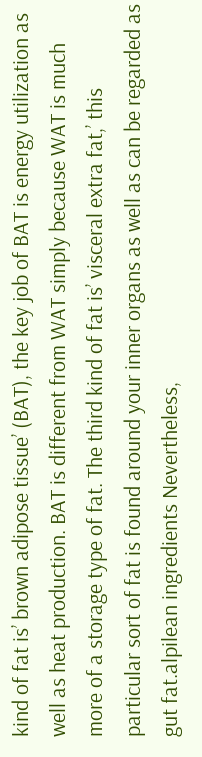kind of fat is’ brown adipose tissue’ (BAT), the key job of BAT is energy utilization as well as heat production. BAT is different from WAT simply because WAT is much more of a storage type of fat. The third kind of fat is’ visceral extra fat,’ this particular sort of fat is found around your inner organs as well as can be regarded as gut fat.alpilean ingredients Nevertheless,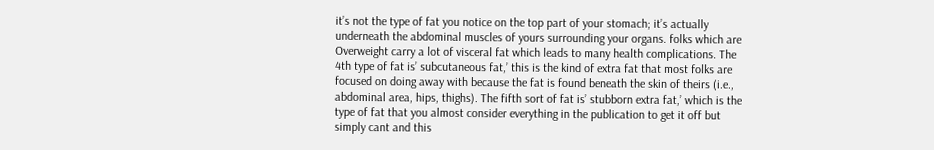it’s not the type of fat you notice on the top part of your stomach; it’s actually underneath the abdominal muscles of yours surrounding your organs. folks which are Overweight carry a lot of visceral fat which leads to many health complications. The 4th type of fat is’ subcutaneous fat,’ this is the kind of extra fat that most folks are focused on doing away with because the fat is found beneath the skin of theirs (i.e., abdominal area, hips, thighs). The fifth sort of fat is’ stubborn extra fat,’ which is the type of fat that you almost consider everything in the publication to get it off but simply cant and this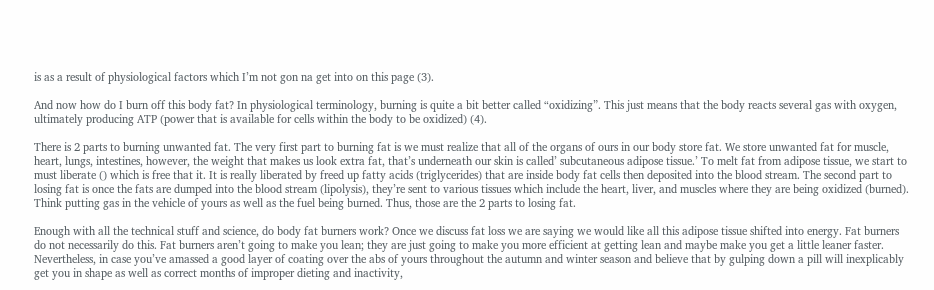is as a result of physiological factors which I’m not gon na get into on this page (3).

And now how do I burn off this body fat? In physiological terminology, burning is quite a bit better called “oxidizing”. This just means that the body reacts several gas with oxygen, ultimately producing ATP (power that is available for cells within the body to be oxidized) (4).

There is 2 parts to burning unwanted fat. The very first part to burning fat is we must realize that all of the organs of ours in our body store fat. We store unwanted fat for muscle, heart, lungs, intestines, however, the weight that makes us look extra fat, that’s underneath our skin is called’ subcutaneous adipose tissue.’ To melt fat from adipose tissue, we start to must liberate () which is free that it. It is really liberated by freed up fatty acids (triglycerides) that are inside body fat cells then deposited into the blood stream. The second part to losing fat is once the fats are dumped into the blood stream (lipolysis), they’re sent to various tissues which include the heart, liver, and muscles where they are being oxidized (burned). Think putting gas in the vehicle of yours as well as the fuel being burned. Thus, those are the 2 parts to losing fat.

Enough with all the technical stuff and science, do body fat burners work? Once we discuss fat loss we are saying we would like all this adipose tissue shifted into energy. Fat burners do not necessarily do this. Fat burners aren’t going to make you lean; they are just going to make you more efficient at getting lean and maybe make you get a little leaner faster. Nevertheless, in case you’ve amassed a good layer of coating over the abs of yours throughout the autumn and winter season and believe that by gulping down a pill will inexplicably get you in shape as well as correct months of improper dieting and inactivity,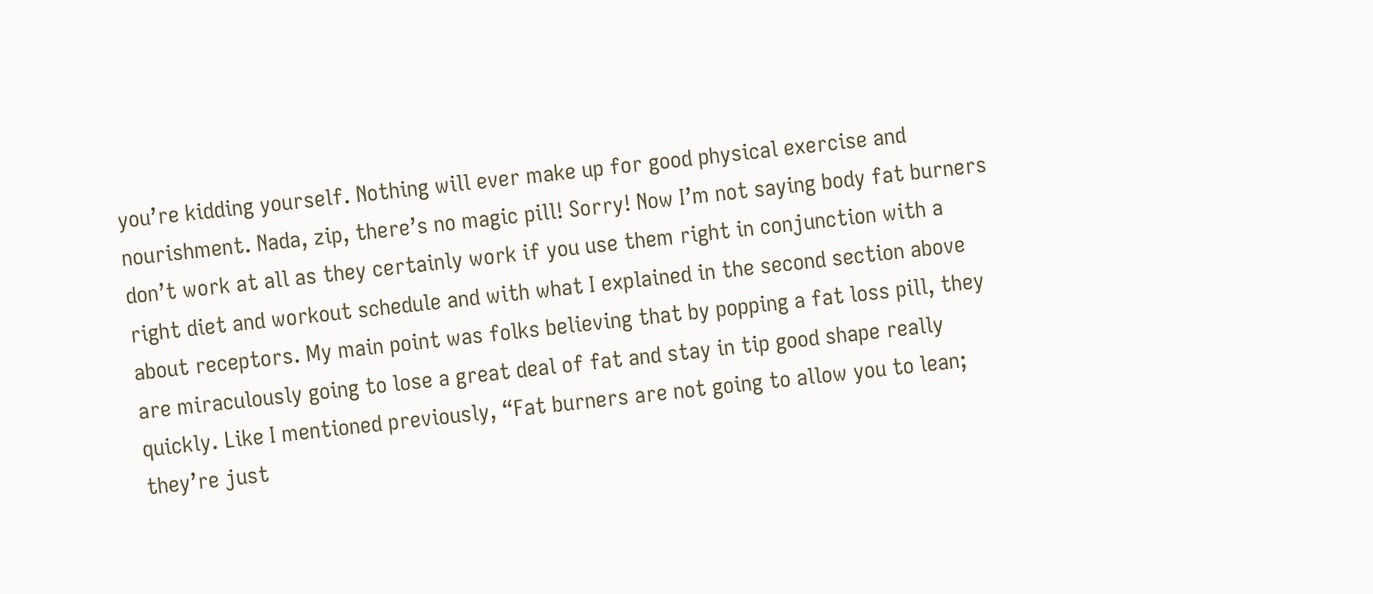you’re kidding yourself. Nothing will ever make up for good physical exercise and nourishment. Nada, zip, there’s no magic pill! Sorry! Now I’m not saying body fat burners don’t work at all as they certainly work if you use them right in conjunction with a right diet and workout schedule and with what I explained in the second section above about receptors. My main point was folks believing that by popping a fat loss pill, they are miraculously going to lose a great deal of fat and stay in tip good shape really quickly. Like I mentioned previously, “Fat burners are not going to allow you to lean; they’re just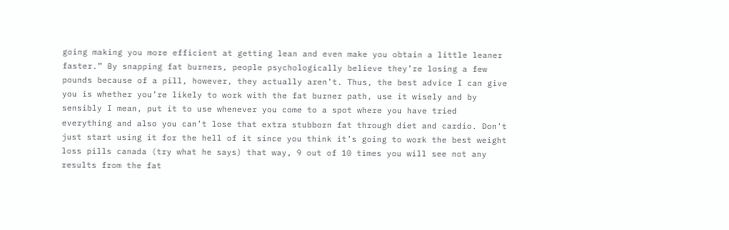going making you more efficient at getting lean and even make you obtain a little leaner faster.” By snapping fat burners, people psychologically believe they’re losing a few pounds because of a pill, however, they actually aren’t. Thus, the best advice I can give you is whether you’re likely to work with the fat burner path, use it wisely and by sensibly I mean, put it to use whenever you come to a spot where you have tried everything and also you can’t lose that extra stubborn fat through diet and cardio. Don’t just start using it for the hell of it since you think it’s going to work the best weight loss pills canada (try what he says) that way, 9 out of 10 times you will see not any results from the fat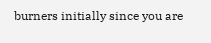burners initially since you are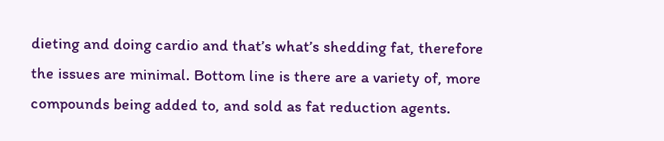dieting and doing cardio and that’s what’s shedding fat, therefore the issues are minimal. Bottom line is there are a variety of, more compounds being added to, and sold as fat reduction agents.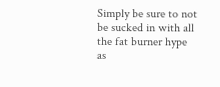Simply be sure to not be sucked in with all the fat burner hype as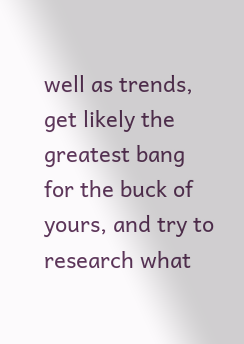well as trends, get likely the greatest bang for the buck of yours, and try to research what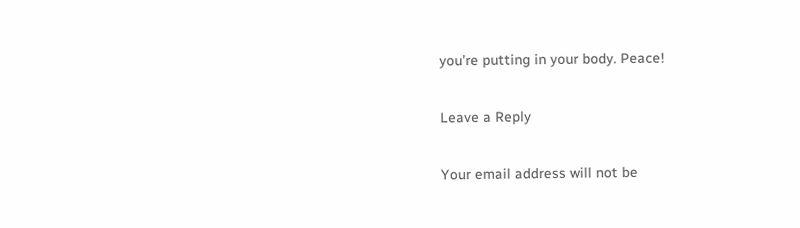you’re putting in your body. Peace!

Leave a Reply

Your email address will not be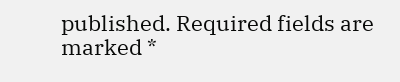published. Required fields are marked *